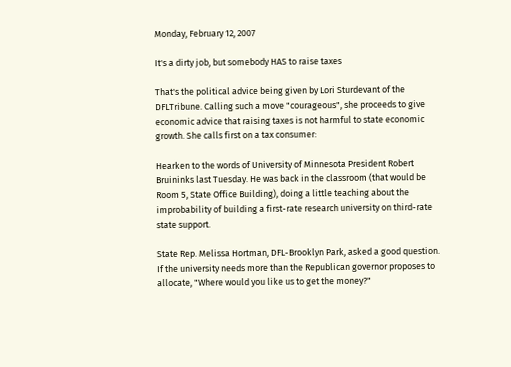Monday, February 12, 2007

It's a dirty job, but somebody HAS to raise taxes

That's the political advice being given by Lori Sturdevant of the DFLTribune. Calling such a move "courageous", she proceeds to give economic advice that raising taxes is not harmful to state economic growth. She calls first on a tax consumer:

Hearken to the words of University of Minnesota President Robert Bruininks last Tuesday. He was back in the classroom (that would be Room 5, State Office Building), doing a little teaching about the improbability of building a first-rate research university on third-rate state support.

State Rep. Melissa Hortman, DFL-Brooklyn Park, asked a good question. If the university needs more than the Republican governor proposes to allocate, "Where would you like us to get the money?"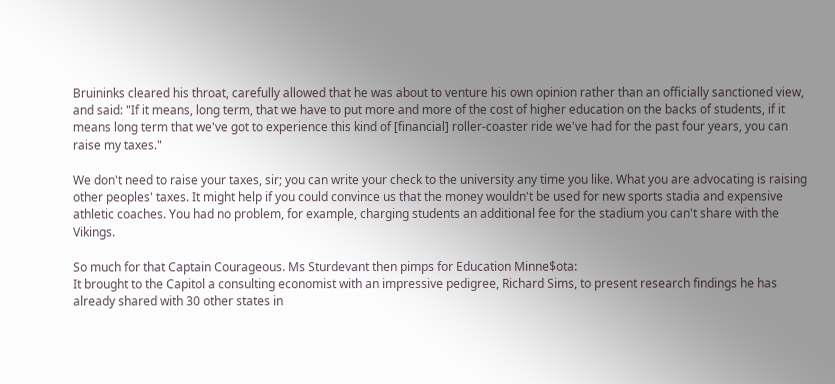Bruininks cleared his throat, carefully allowed that he was about to venture his own opinion rather than an officially sanctioned view, and said: "If it means, long term, that we have to put more and more of the cost of higher education on the backs of students, if it means long term that we've got to experience this kind of [financial] roller-coaster ride we've had for the past four years, you can raise my taxes."

We don't need to raise your taxes, sir; you can write your check to the university any time you like. What you are advocating is raising other peoples' taxes. It might help if you could convince us that the money wouldn't be used for new sports stadia and expensive athletic coaches. You had no problem, for example, charging students an additional fee for the stadium you can't share with the Vikings.

So much for that Captain Courageous. Ms Sturdevant then pimps for Education Minne$ota:
It brought to the Capitol a consulting economist with an impressive pedigree, Richard Sims, to present research findings he has already shared with 30 other states in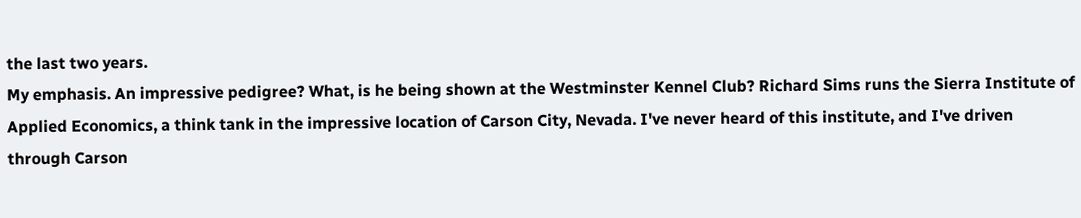the last two years.
My emphasis. An impressive pedigree? What, is he being shown at the Westminster Kennel Club? Richard Sims runs the Sierra Institute of Applied Economics, a think tank in the impressive location of Carson City, Nevada. I've never heard of this institute, and I've driven through Carson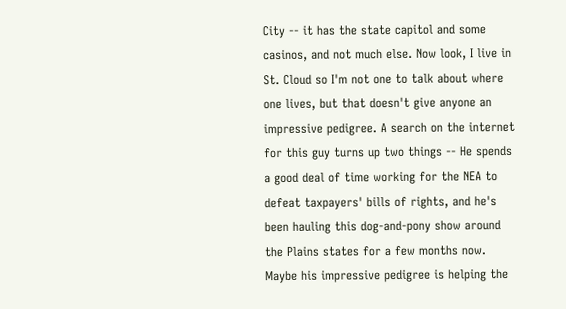City -- it has the state capitol and some casinos, and not much else. Now look, I live in St. Cloud so I'm not one to talk about where one lives, but that doesn't give anyone an impressive pedigree. A search on the internet for this guy turns up two things -- He spends a good deal of time working for the NEA to defeat taxpayers' bills of rights, and he's been hauling this dog-and-pony show around the Plains states for a few months now. Maybe his impressive pedigree is helping the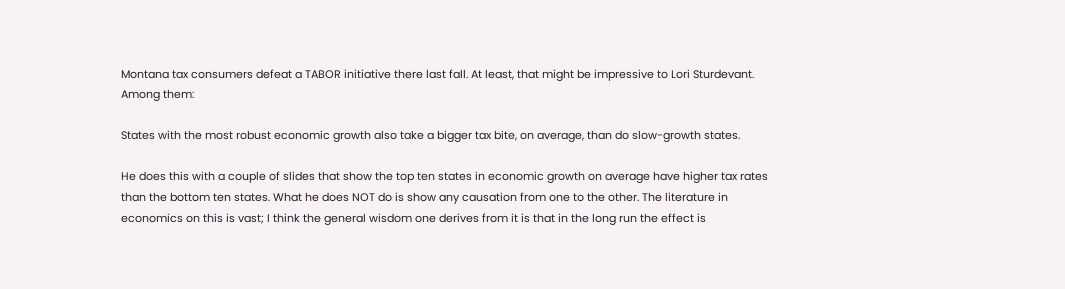Montana tax consumers defeat a TABOR initiative there last fall. At least, that might be impressive to Lori Sturdevant.
Among them:

States with the most robust economic growth also take a bigger tax bite, on average, than do slow-growth states.

He does this with a couple of slides that show the top ten states in economic growth on average have higher tax rates than the bottom ten states. What he does NOT do is show any causation from one to the other. The literature in economics on this is vast; I think the general wisdom one derives from it is that in the long run the effect is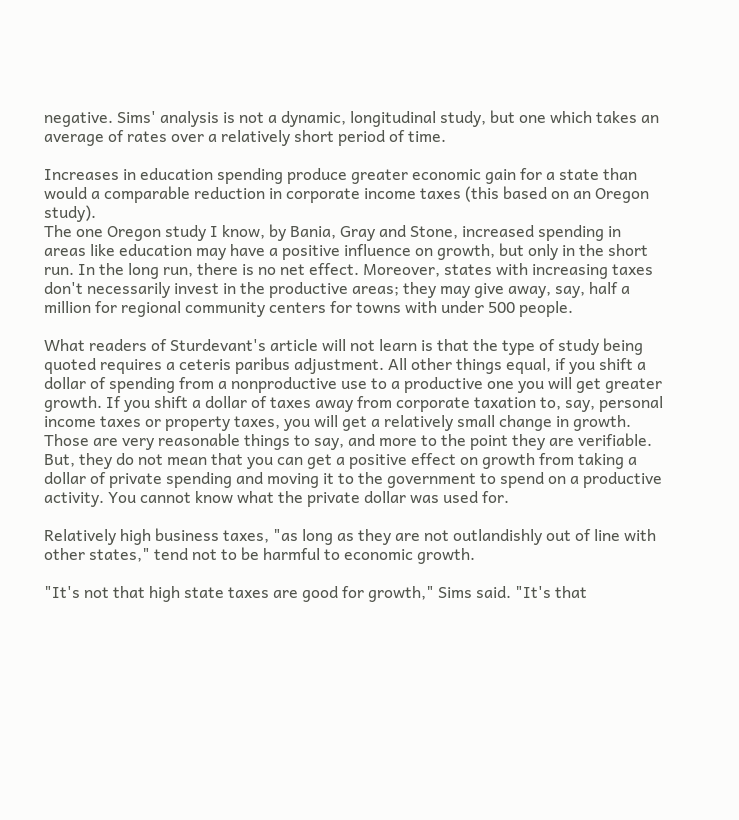negative. Sims' analysis is not a dynamic, longitudinal study, but one which takes an average of rates over a relatively short period of time.

Increases in education spending produce greater economic gain for a state than would a comparable reduction in corporate income taxes (this based on an Oregon study).
The one Oregon study I know, by Bania, Gray and Stone, increased spending in areas like education may have a positive influence on growth, but only in the short run. In the long run, there is no net effect. Moreover, states with increasing taxes don't necessarily invest in the productive areas; they may give away, say, half a million for regional community centers for towns with under 500 people.

What readers of Sturdevant's article will not learn is that the type of study being quoted requires a ceteris paribus adjustment. All other things equal, if you shift a dollar of spending from a nonproductive use to a productive one you will get greater growth. If you shift a dollar of taxes away from corporate taxation to, say, personal income taxes or property taxes, you will get a relatively small change in growth. Those are very reasonable things to say, and more to the point they are verifiable. But, they do not mean that you can get a positive effect on growth from taking a dollar of private spending and moving it to the government to spend on a productive activity. You cannot know what the private dollar was used for.

Relatively high business taxes, "as long as they are not outlandishly out of line with other states," tend not to be harmful to economic growth.

"It's not that high state taxes are good for growth," Sims said. "It's that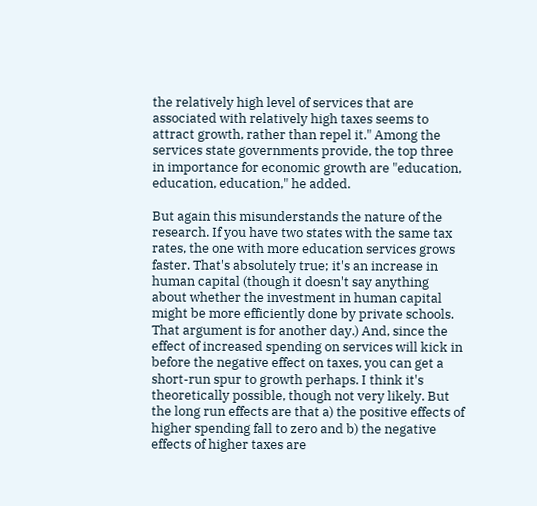the relatively high level of services that are associated with relatively high taxes seems to attract growth, rather than repel it." Among the services state governments provide, the top three in importance for economic growth are "education, education, education," he added.

But again this misunderstands the nature of the research. If you have two states with the same tax rates, the one with more education services grows faster. That's absolutely true; it's an increase in human capital (though it doesn't say anything about whether the investment in human capital might be more efficiently done by private schools. That argument is for another day.) And, since the effect of increased spending on services will kick in before the negative effect on taxes, you can get a short-run spur to growth perhaps. I think it's theoretically possible, though not very likely. But the long run effects are that a) the positive effects of higher spending fall to zero and b) the negative effects of higher taxes are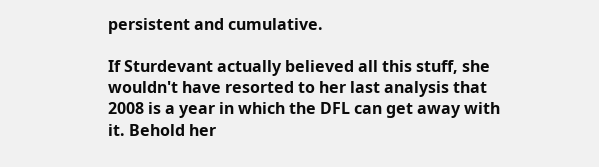persistent and cumulative.

If Sturdevant actually believed all this stuff, she wouldn't have resorted to her last analysis that 2008 is a year in which the DFL can get away with it. Behold her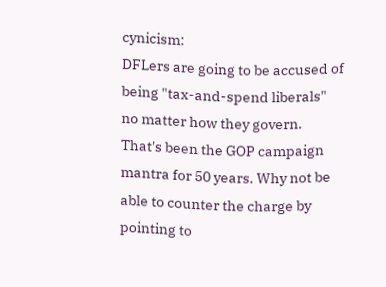cynicism:
DFLers are going to be accused of being "tax-and-spend liberals" no matter how they govern. That's been the GOP campaign mantra for 50 years. Why not be able to counter the charge by pointing to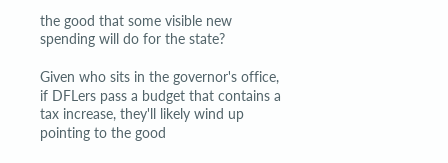the good that some visible new spending will do for the state?

Given who sits in the governor's office, if DFLers pass a budget that contains a tax increase, they'll likely wind up pointing to the good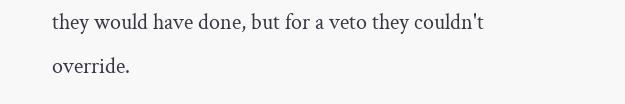they would have done, but for a veto they couldn't override.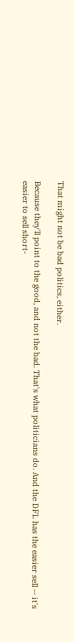That might not be bad politics, either.

Because they'll point to the good, and not the bad. That's what politicians do. And the DFL has the easier sell -- it's easier to sell short-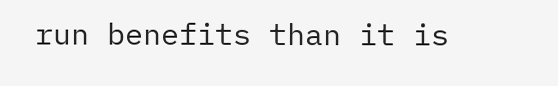run benefits than it is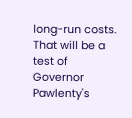long-run costs. That will be a test of Governor Pawlenty's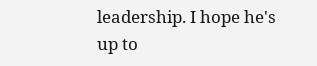leadership. I hope he's up to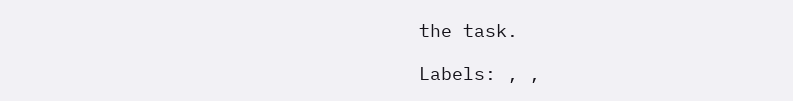the task.

Labels: , ,